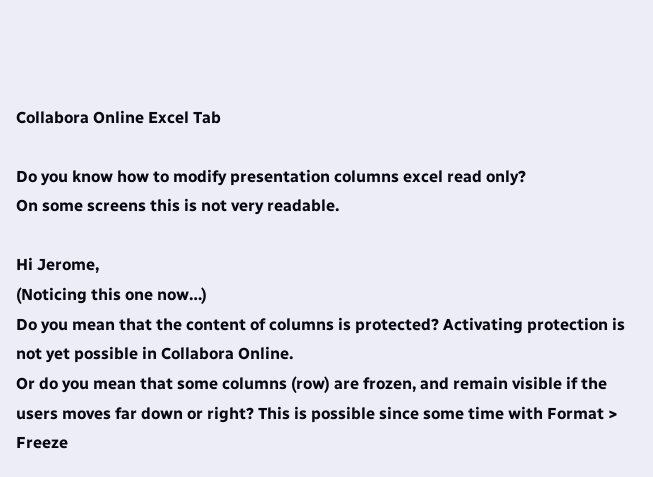Collabora Online Excel Tab

Do you know how to modify presentation columns excel read only?
On some screens this is not very readable.

Hi Jerome,
(Noticing this one now…)
Do you mean that the content of columns is protected? Activating protection is not yet possible in Collabora Online.
Or do you mean that some columns (row) are frozen, and remain visible if the users moves far down or right? This is possible since some time with Format > Freeze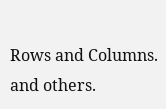Rows and Columns. and others.